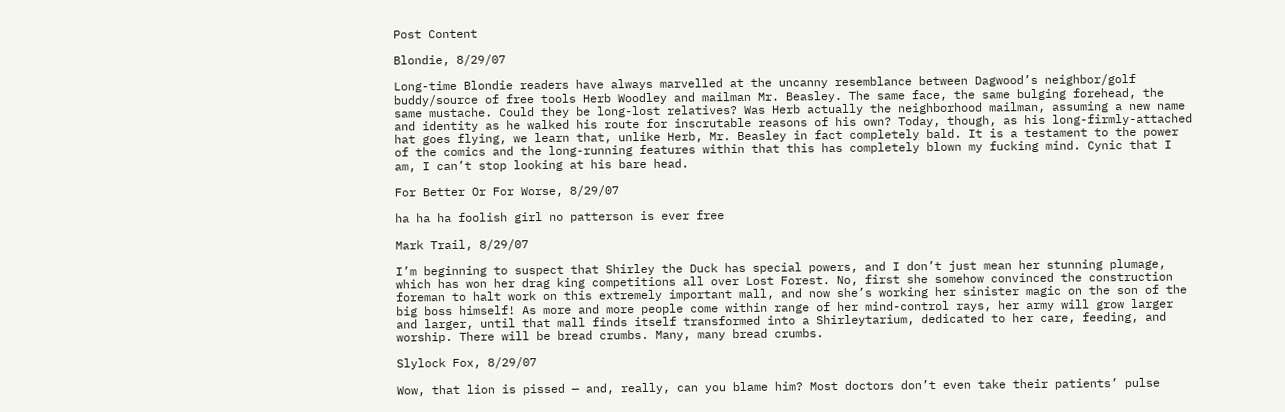Post Content

Blondie, 8/29/07

Long-time Blondie readers have always marvelled at the uncanny resemblance between Dagwood’s neighbor/golf buddy/source of free tools Herb Woodley and mailman Mr. Beasley. The same face, the same bulging forehead, the same mustache. Could they be long-lost relatives? Was Herb actually the neighborhood mailman, assuming a new name and identity as he walked his route for inscrutable reasons of his own? Today, though, as his long-firmly-attached hat goes flying, we learn that, unlike Herb, Mr. Beasley in fact completely bald. It is a testament to the power of the comics and the long-running features within that this has completely blown my fucking mind. Cynic that I am, I can’t stop looking at his bare head.

For Better Or For Worse, 8/29/07

ha ha ha foolish girl no patterson is ever free

Mark Trail, 8/29/07

I’m beginning to suspect that Shirley the Duck has special powers, and I don’t just mean her stunning plumage, which has won her drag king competitions all over Lost Forest. No, first she somehow convinced the construction foreman to halt work on this extremely important mall, and now she’s working her sinister magic on the son of the big boss himself! As more and more people come within range of her mind-control rays, her army will grow larger and larger, until that mall finds itself transformed into a Shirleytarium, dedicated to her care, feeding, and worship. There will be bread crumbs. Many, many bread crumbs.

Slylock Fox, 8/29/07

Wow, that lion is pissed — and, really, can you blame him? Most doctors don’t even take their patients’ pulse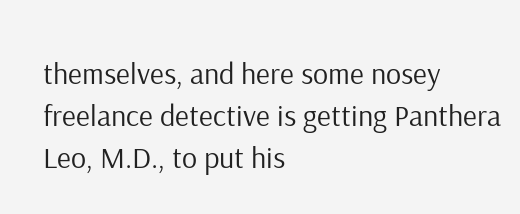themselves, and here some nosey freelance detective is getting Panthera Leo, M.D., to put his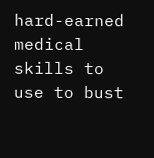hard-earned medical skills to use to bust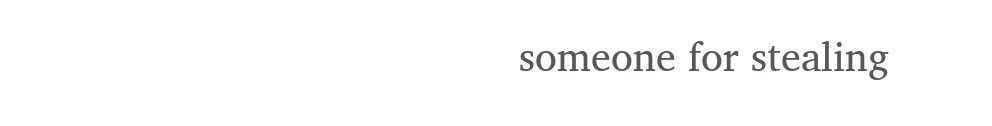someone for stealing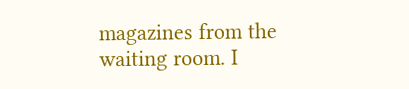magazines from the waiting room. I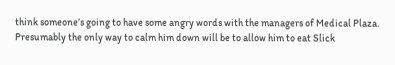think someone’s going to have some angry words with the managers of Medical Plaza. Presumably the only way to calm him down will be to allow him to eat Slick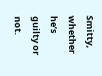Smitty, whether he’s guilty or not.